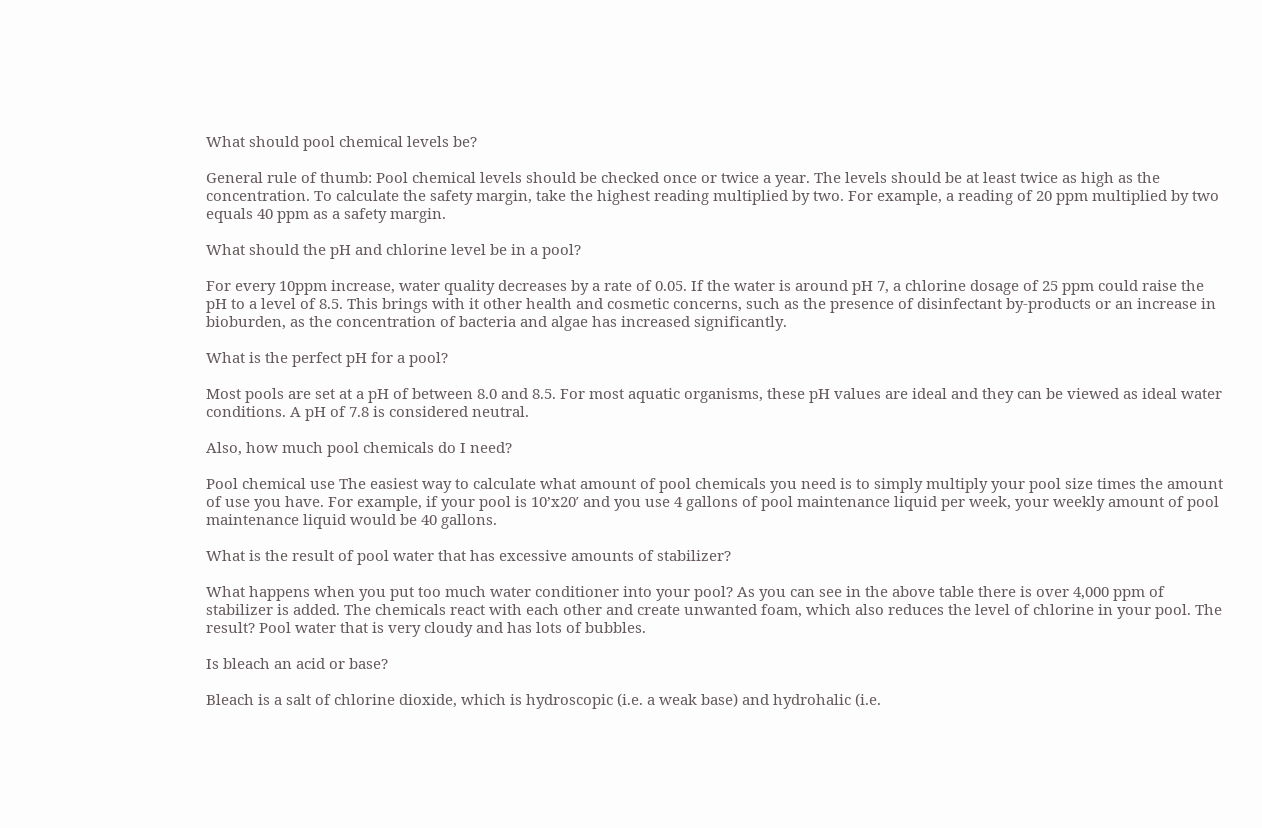What should pool chemical levels be?

General rule of thumb: Pool chemical levels should be checked once or twice a year. The levels should be at least twice as high as the concentration. To calculate the safety margin, take the highest reading multiplied by two. For example, a reading of 20 ppm multiplied by two equals 40 ppm as a safety margin.

What should the pH and chlorine level be in a pool?

For every 10ppm increase, water quality decreases by a rate of 0.05. If the water is around pH 7, a chlorine dosage of 25 ppm could raise the pH to a level of 8.5. This brings with it other health and cosmetic concerns, such as the presence of disinfectant by-products or an increase in bioburden, as the concentration of bacteria and algae has increased significantly.

What is the perfect pH for a pool?

Most pools are set at a pH of between 8.0 and 8.5. For most aquatic organisms, these pH values are ideal and they can be viewed as ideal water conditions. A pH of 7.8 is considered neutral.

Also, how much pool chemicals do I need?

Pool chemical use The easiest way to calculate what amount of pool chemicals you need is to simply multiply your pool size times the amount of use you have. For example, if your pool is 10’x20′ and you use 4 gallons of pool maintenance liquid per week, your weekly amount of pool maintenance liquid would be 40 gallons.

What is the result of pool water that has excessive amounts of stabilizer?

What happens when you put too much water conditioner into your pool? As you can see in the above table there is over 4,000 ppm of stabilizer is added. The chemicals react with each other and create unwanted foam, which also reduces the level of chlorine in your pool. The result? Pool water that is very cloudy and has lots of bubbles.

Is bleach an acid or base?

Bleach is a salt of chlorine dioxide, which is hydroscopic (i.e. a weak base) and hydrohalic (i.e.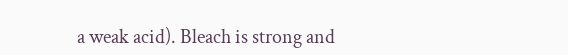a weak acid). Bleach is strong and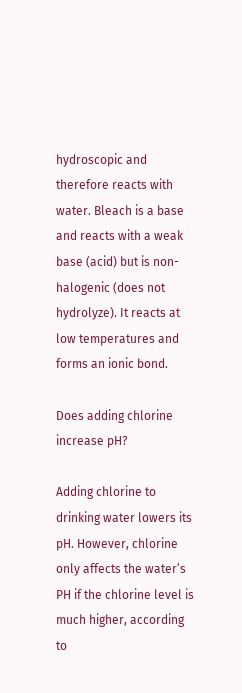hydroscopic and therefore reacts with water. Bleach is a base and reacts with a weak base (acid) but is non-halogenic (does not hydrolyze). It reacts at low temperatures and forms an ionic bond.

Does adding chlorine increase pH?

Adding chlorine to drinking water lowers its pH. However, chlorine only affects the water’s PH if the chlorine level is much higher, according to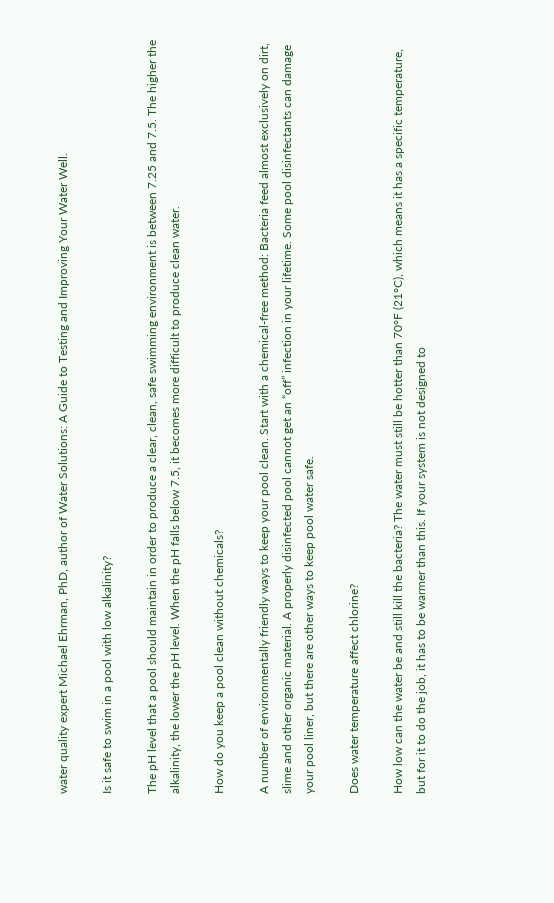water quality expert Michael Ehrman, PhD, author of Water Solutions: A Guide to Testing and Improving Your Water Well.

Is it safe to swim in a pool with low alkalinity?

The pH level that a pool should maintain in order to produce a clear, clean, safe swimming environment is between 7.25 and 7.5. The higher the alkalinity, the lower the pH level. When the pH falls below 7.5, it becomes more difficult to produce clean water.

How do you keep a pool clean without chemicals?

A number of environmentally friendly ways to keep your pool clean. Start with a chemical-free method: Bacteria feed almost exclusively on dirt, slime and other organic material. A properly disinfected pool cannot get an “off” infection in your lifetime. Some pool disinfectants can damage your pool liner, but there are other ways to keep pool water safe.

Does water temperature affect chlorine?

How low can the water be and still kill the bacteria? The water must still be hotter than 70°F (21°C), which means it has a specific temperature, but for it to do the job, it has to be warmer than this. If your system is not designed to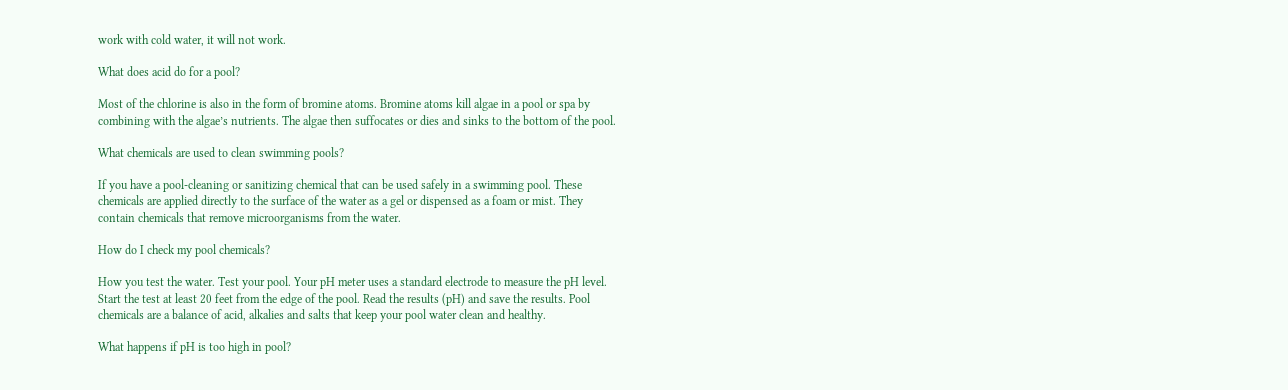work with cold water, it will not work.

What does acid do for a pool?

Most of the chlorine is also in the form of bromine atoms. Bromine atoms kill algae in a pool or spa by combining with the algae’s nutrients. The algae then suffocates or dies and sinks to the bottom of the pool.

What chemicals are used to clean swimming pools?

If you have a pool-cleaning or sanitizing chemical that can be used safely in a swimming pool. These chemicals are applied directly to the surface of the water as a gel or dispensed as a foam or mist. They contain chemicals that remove microorganisms from the water.

How do I check my pool chemicals?

How you test the water. Test your pool. Your pH meter uses a standard electrode to measure the pH level. Start the test at least 20 feet from the edge of the pool. Read the results (pH) and save the results. Pool chemicals are a balance of acid, alkalies and salts that keep your pool water clean and healthy.

What happens if pH is too high in pool?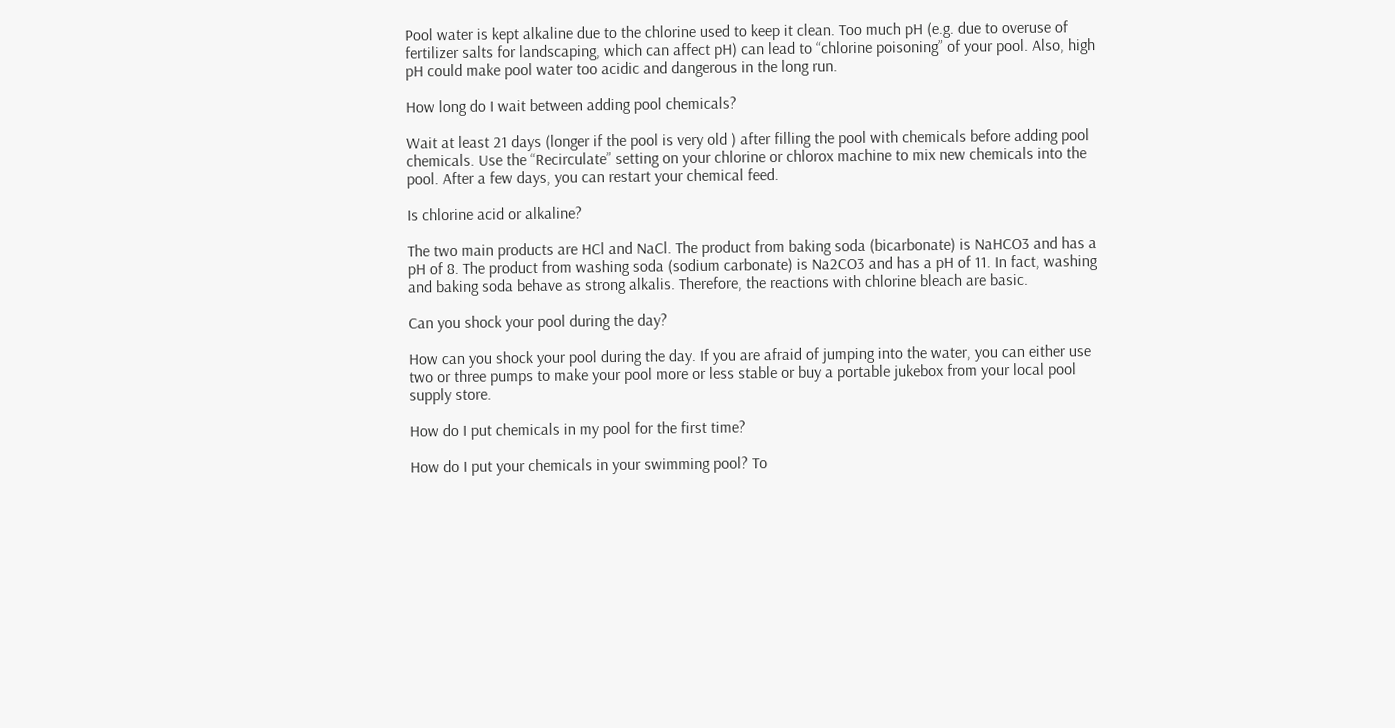Pool water is kept alkaline due to the chlorine used to keep it clean. Too much pH (e.g. due to overuse of fertilizer salts for landscaping, which can affect pH) can lead to “chlorine poisoning” of your pool. Also, high pH could make pool water too acidic and dangerous in the long run.

How long do I wait between adding pool chemicals?

Wait at least 21 days (longer if the pool is very old ) after filling the pool with chemicals before adding pool chemicals. Use the “Recirculate” setting on your chlorine or chlorox machine to mix new chemicals into the pool. After a few days, you can restart your chemical feed.

Is chlorine acid or alkaline?

The two main products are HCl and NaCl. The product from baking soda (bicarbonate) is NaHCO3 and has a pH of 8. The product from washing soda (sodium carbonate) is Na2CO3 and has a pH of 11. In fact, washing and baking soda behave as strong alkalis. Therefore, the reactions with chlorine bleach are basic.

Can you shock your pool during the day?

How can you shock your pool during the day. If you are afraid of jumping into the water, you can either use two or three pumps to make your pool more or less stable or buy a portable jukebox from your local pool supply store.

How do I put chemicals in my pool for the first time?

How do I put your chemicals in your swimming pool? To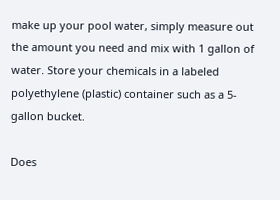make up your pool water, simply measure out the amount you need and mix with 1 gallon of water. Store your chemicals in a labeled polyethylene (plastic) container such as a 5-gallon bucket.

Does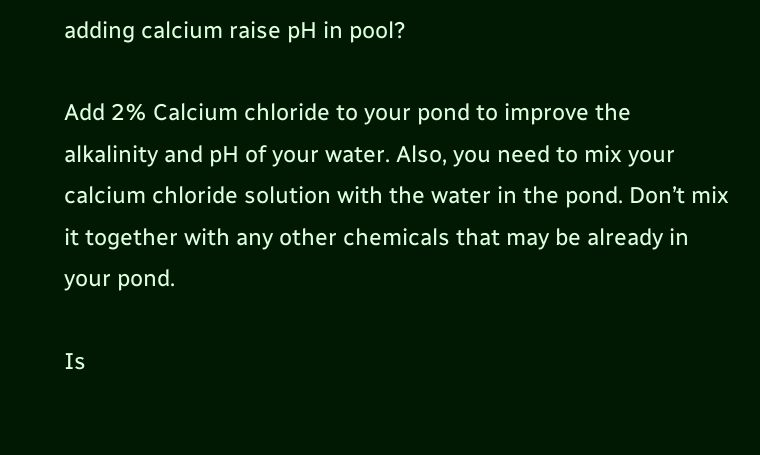adding calcium raise pH in pool?

Add 2% Calcium chloride to your pond to improve the alkalinity and pH of your water. Also, you need to mix your calcium chloride solution with the water in the pond. Don’t mix it together with any other chemicals that may be already in your pond.

Is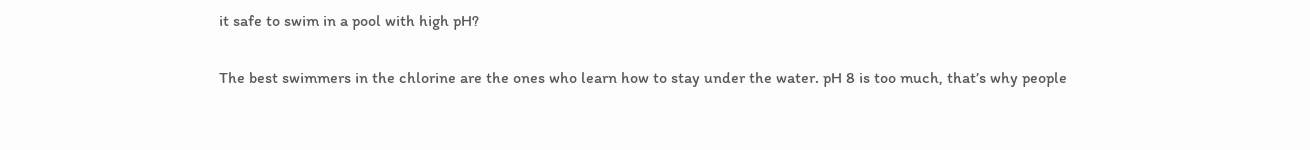it safe to swim in a pool with high pH?

The best swimmers in the chlorine are the ones who learn how to stay under the water. pH 8 is too much, that’s why people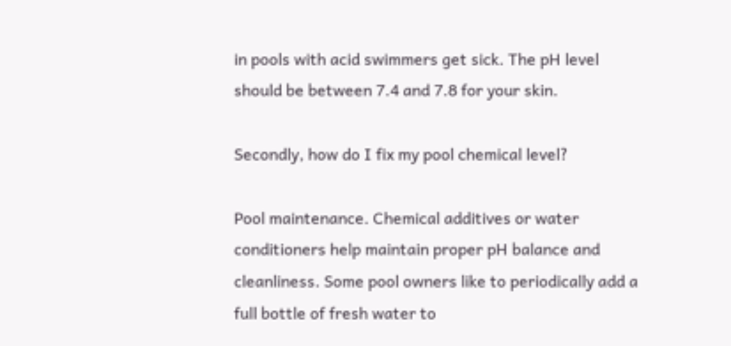in pools with acid swimmers get sick. The pH level should be between 7.4 and 7.8 for your skin.

Secondly, how do I fix my pool chemical level?

Pool maintenance. Chemical additives or water conditioners help maintain proper pH balance and cleanliness. Some pool owners like to periodically add a full bottle of fresh water to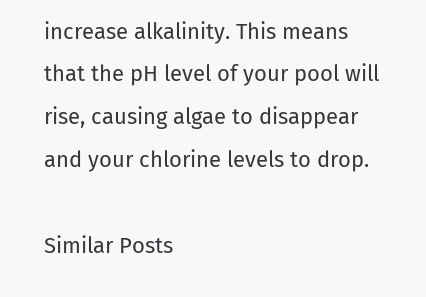increase alkalinity. This means that the pH level of your pool will rise, causing algae to disappear and your chlorine levels to drop.

Similar Posts